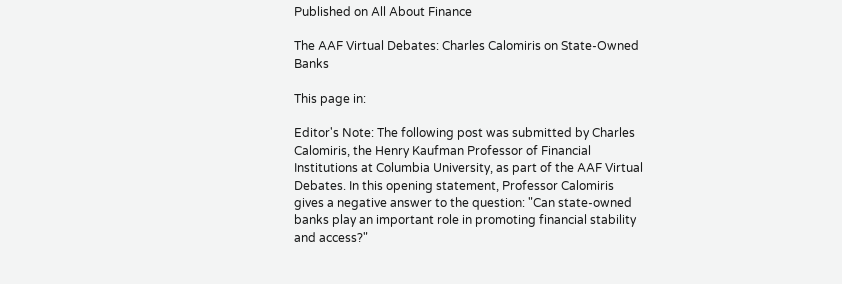Published on All About Finance

The AAF Virtual Debates: Charles Calomiris on State-Owned Banks

This page in:

Editor's Note: The following post was submitted by Charles Calomiris, the Henry Kaufman Professor of Financial Institutions at Columbia University, as part of the AAF Virtual Debates. In this opening statement, Professor Calomiris gives a negative answer to the question: "Can state-owned banks play an important role in promoting financial stability and access?"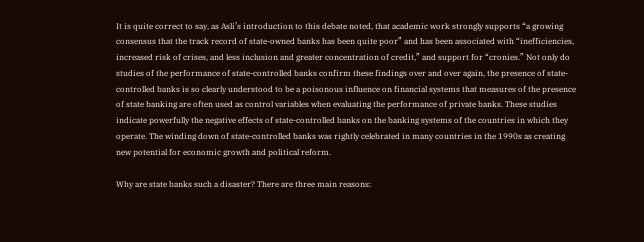It is quite correct to say, as Asli’s introduction to this debate noted, that academic work strongly supports “a growing consensus that the track record of state-owned banks has been quite poor” and has been associated with “inefficiencies, increased risk of crises, and less inclusion and greater concentration of credit,” and support for “cronies.” Not only do studies of the performance of state-controlled banks confirm these findings over and over again, the presence of state-controlled banks is so clearly understood to be a poisonous influence on financial systems that measures of the presence of state banking are often used as control variables when evaluating the performance of private banks. These studies indicate powerfully the negative effects of state-controlled banks on the banking systems of the countries in which they operate. The winding down of state-controlled banks was rightly celebrated in many countries in the 1990s as creating new potential for economic growth and political reform.

Why are state banks such a disaster? There are three main reasons: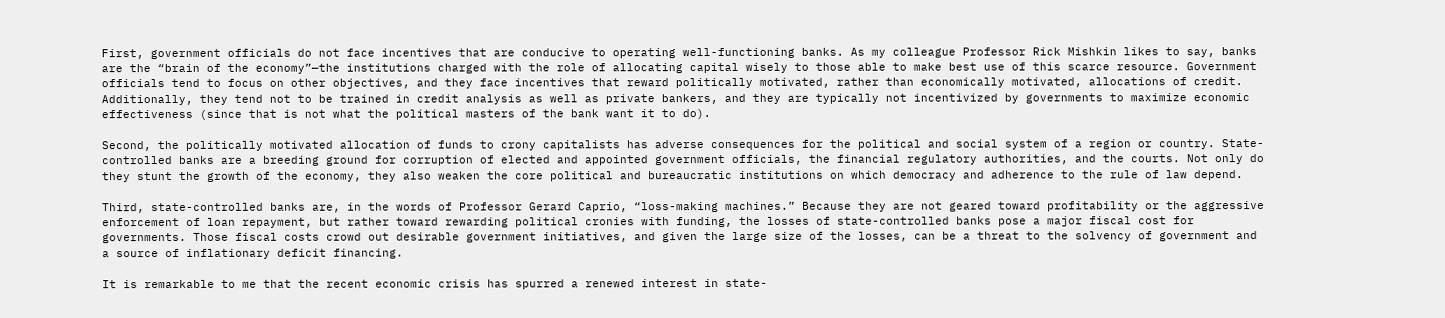First, government officials do not face incentives that are conducive to operating well-functioning banks. As my colleague Professor Rick Mishkin likes to say, banks are the “brain of the economy”—the institutions charged with the role of allocating capital wisely to those able to make best use of this scarce resource. Government officials tend to focus on other objectives, and they face incentives that reward politically motivated, rather than economically motivated, allocations of credit. Additionally, they tend not to be trained in credit analysis as well as private bankers, and they are typically not incentivized by governments to maximize economic effectiveness (since that is not what the political masters of the bank want it to do).

Second, the politically motivated allocation of funds to crony capitalists has adverse consequences for the political and social system of a region or country. State-controlled banks are a breeding ground for corruption of elected and appointed government officials, the financial regulatory authorities, and the courts. Not only do they stunt the growth of the economy, they also weaken the core political and bureaucratic institutions on which democracy and adherence to the rule of law depend.

Third, state-controlled banks are, in the words of Professor Gerard Caprio, “loss-making machines.” Because they are not geared toward profitability or the aggressive enforcement of loan repayment, but rather toward rewarding political cronies with funding, the losses of state-controlled banks pose a major fiscal cost for governments. Those fiscal costs crowd out desirable government initiatives, and given the large size of the losses, can be a threat to the solvency of government and a source of inflationary deficit financing.

It is remarkable to me that the recent economic crisis has spurred a renewed interest in state-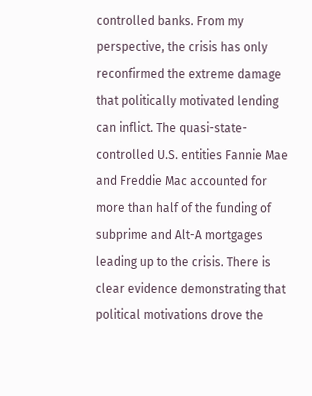controlled banks. From my perspective, the crisis has only reconfirmed the extreme damage that politically motivated lending can inflict. The quasi-state-controlled U.S. entities Fannie Mae and Freddie Mac accounted for more than half of the funding of subprime and Alt-A mortgages leading up to the crisis. There is clear evidence demonstrating that political motivations drove the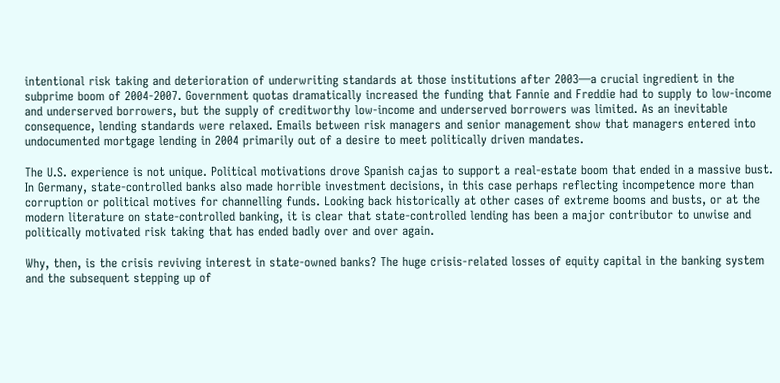intentional risk taking and deterioration of underwriting standards at those institutions after 2003—a crucial ingredient in the subprime boom of 2004-2007. Government quotas dramatically increased the funding that Fannie and Freddie had to supply to low-income and underserved borrowers, but the supply of creditworthy low-income and underserved borrowers was limited. As an inevitable consequence, lending standards were relaxed. Emails between risk managers and senior management show that managers entered into undocumented mortgage lending in 2004 primarily out of a desire to meet politically driven mandates.

The U.S. experience is not unique. Political motivations drove Spanish cajas to support a real-estate boom that ended in a massive bust. In Germany, state-controlled banks also made horrible investment decisions, in this case perhaps reflecting incompetence more than corruption or political motives for channelling funds. Looking back historically at other cases of extreme booms and busts, or at the modern literature on state-controlled banking, it is clear that state-controlled lending has been a major contributor to unwise and politically motivated risk taking that has ended badly over and over again.

Why, then, is the crisis reviving interest in state-owned banks? The huge crisis-related losses of equity capital in the banking system and the subsequent stepping up of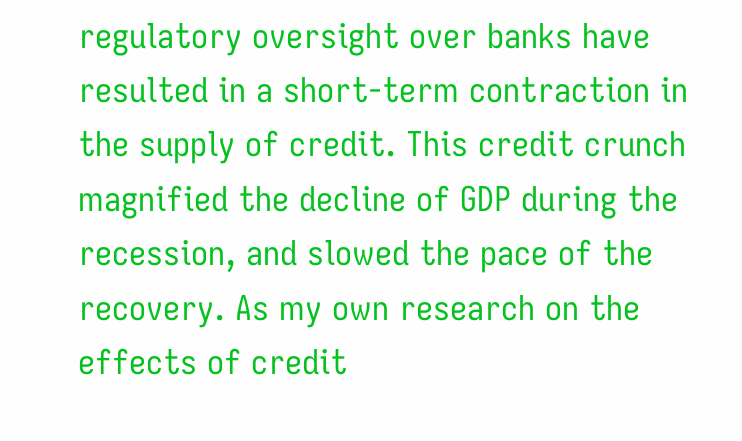regulatory oversight over banks have resulted in a short-term contraction in the supply of credit. This credit crunch magnified the decline of GDP during the recession, and slowed the pace of the recovery. As my own research on the effects of credit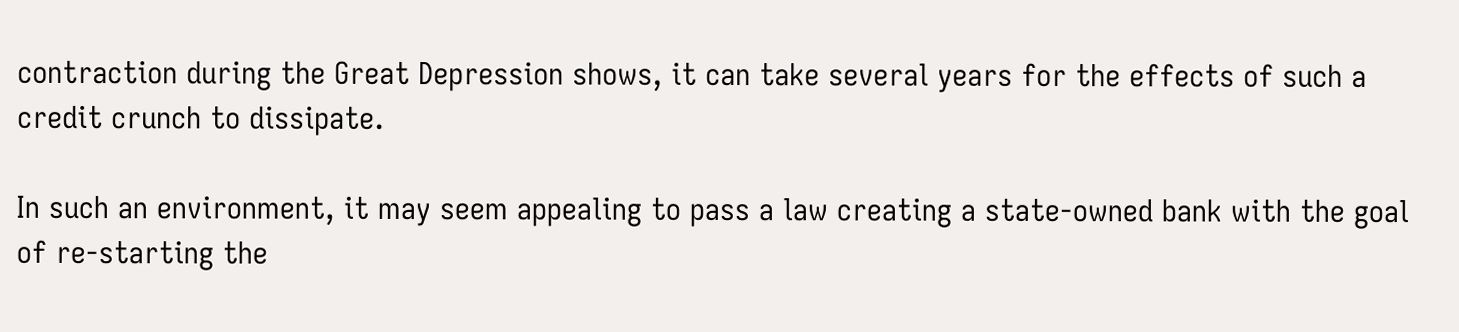contraction during the Great Depression shows, it can take several years for the effects of such a credit crunch to dissipate.

In such an environment, it may seem appealing to pass a law creating a state-owned bank with the goal of re-starting the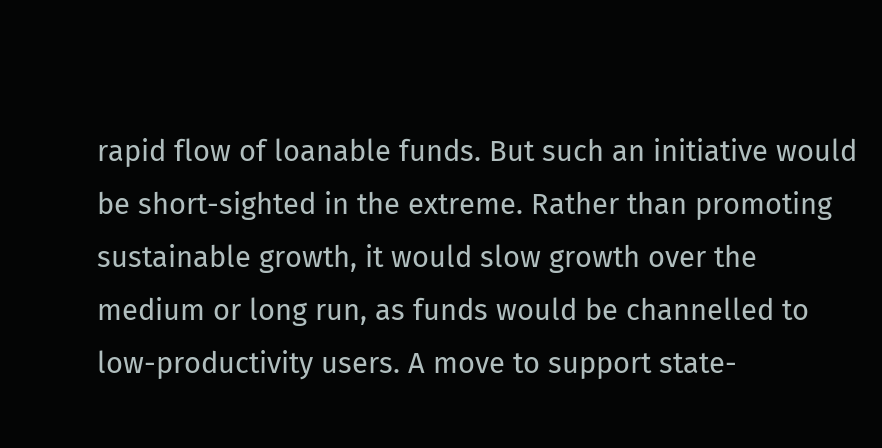rapid flow of loanable funds. But such an initiative would be short-sighted in the extreme. Rather than promoting sustainable growth, it would slow growth over the medium or long run, as funds would be channelled to low-productivity users. A move to support state-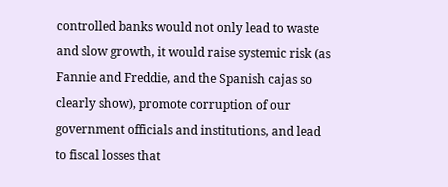controlled banks would not only lead to waste and slow growth, it would raise systemic risk (as Fannie and Freddie, and the Spanish cajas so clearly show), promote corruption of our government officials and institutions, and lead to fiscal losses that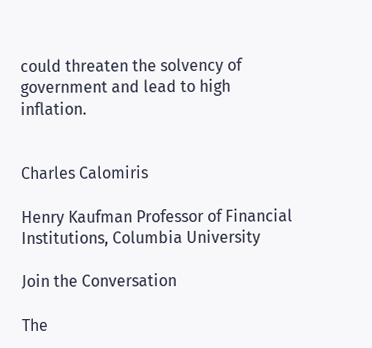could threaten the solvency of government and lead to high inflation.


Charles Calomiris

Henry Kaufman Professor of Financial Institutions, Columbia University

Join the Conversation

The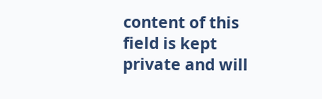content of this field is kept private and will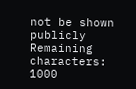not be shown publicly
Remaining characters: 1000